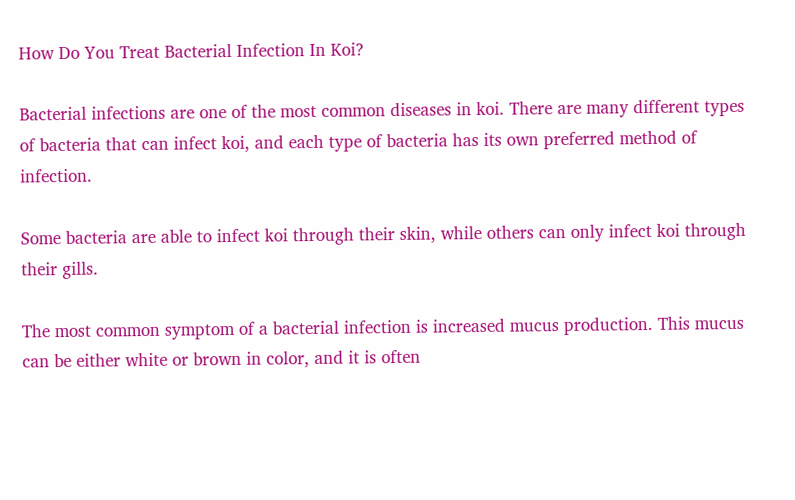How Do You Treat Bacterial Infection In Koi?

Bacterial infections are one of the most common diseases in koi. There are many different types of bacteria that can infect koi, and each type of bacteria has its own preferred method of infection.

Some bacteria are able to infect koi through their skin, while others can only infect koi through their gills.

The most common symptom of a bacterial infection is increased mucus production. This mucus can be either white or brown in color, and it is often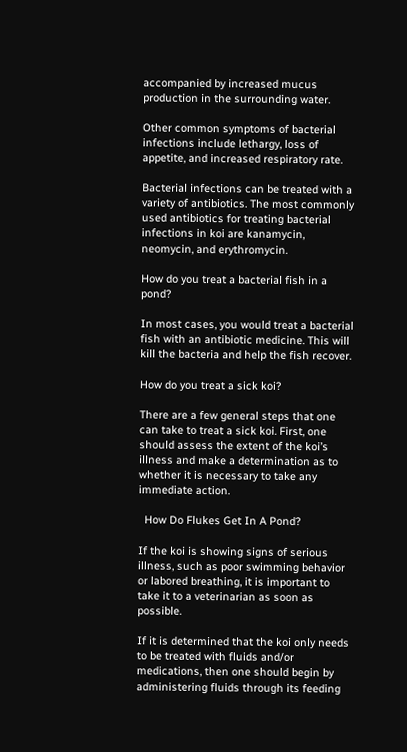accompanied by increased mucus production in the surrounding water.

Other common symptoms of bacterial infections include lethargy, loss of appetite, and increased respiratory rate.

Bacterial infections can be treated with a variety of antibiotics. The most commonly used antibiotics for treating bacterial infections in koi are kanamycin, neomycin, and erythromycin.

How do you treat a bacterial fish in a pond?

In most cases, you would treat a bacterial fish with an antibiotic medicine. This will kill the bacteria and help the fish recover.

How do you treat a sick koi?

There are a few general steps that one can take to treat a sick koi. First, one should assess the extent of the koi’s illness and make a determination as to whether it is necessary to take any immediate action.

  How Do Flukes Get In A Pond?

If the koi is showing signs of serious illness, such as poor swimming behavior or labored breathing, it is important to take it to a veterinarian as soon as possible.

If it is determined that the koi only needs to be treated with fluids and/or medications, then one should begin by administering fluids through its feeding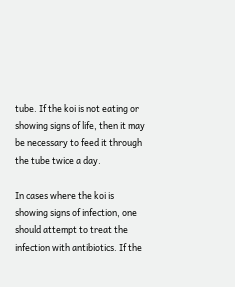tube. If the koi is not eating or showing signs of life, then it may be necessary to feed it through the tube twice a day.

In cases where the koi is showing signs of infection, one should attempt to treat the infection with antibiotics. If the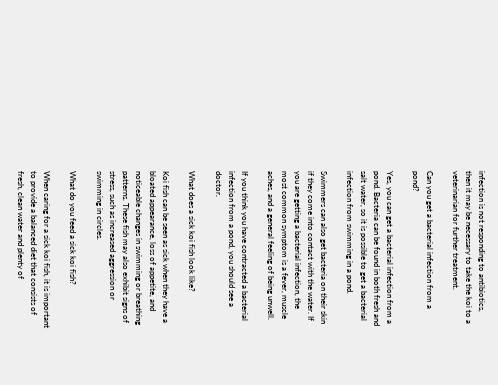infection is not responding to antibiotics, then it may be necessary to take the koi to a veterinarian for further treatment.

Can you get a bacterial infection from a pond?

Yes, you can get a bacterial infection from a pond. Bacteria can be found in both fresh and salt water, so it is possible to get a bacterial infection from swimming in a pond.

Swimmers can also get bacteria on their skin if they come into contact with the water. If you are getting a bacterial infection, the most common symptom is a fever, muscle aches, and a general feeling of being unwell.

If you think you have contracted a bacterial infection from a pond, you should see a doctor.

What does a sick koi fish look like?

Koi fish can be seen as sick when they have a bloated appearance, loss of appetite, and noticeable changes in swimming or breathing patterns. These fish may also exhibit signs of stress, such as increased aggression or swimming in circles.

What do you feed a sick koi fish?

When caring for a sick koi fish, it is important to provide a balanced diet that consists of fresh, clean water and plenty of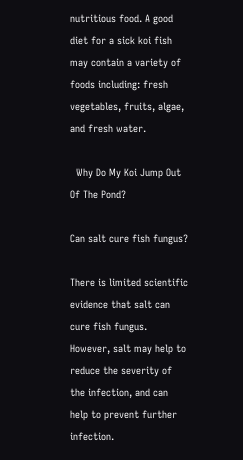nutritious food. A good diet for a sick koi fish may contain a variety of foods including: fresh vegetables, fruits, algae, and fresh water.

  Why Do My Koi Jump Out Of The Pond?

Can salt cure fish fungus?

There is limited scientific evidence that salt can cure fish fungus. However, salt may help to reduce the severity of the infection, and can help to prevent further infection.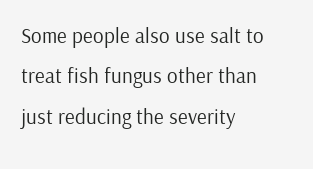Some people also use salt to treat fish fungus other than just reducing the severity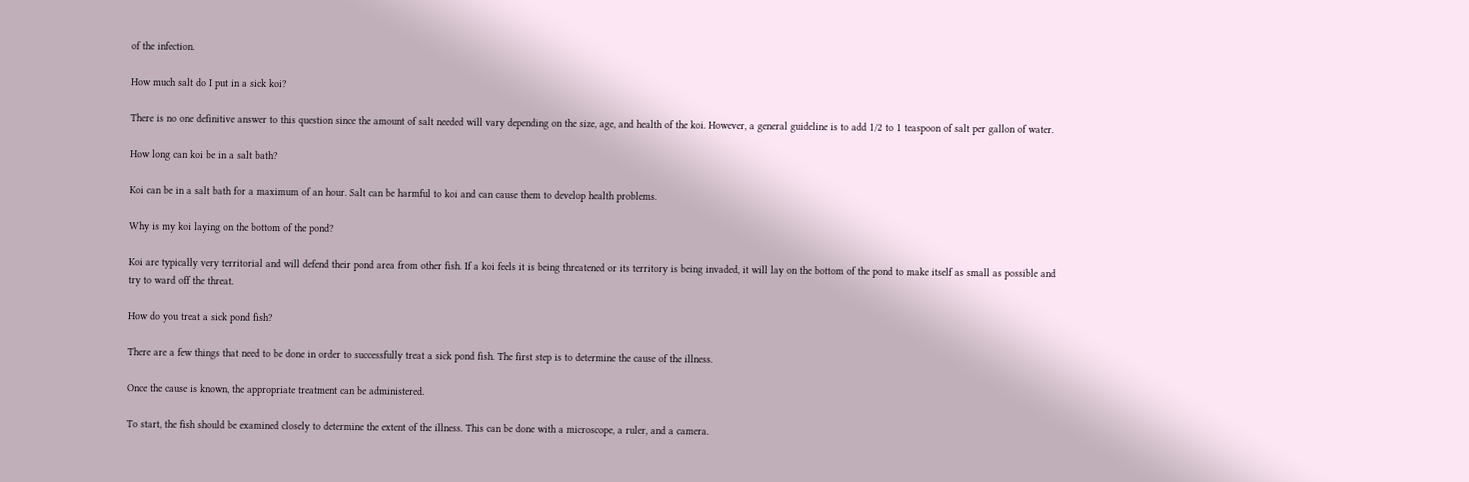of the infection.

How much salt do I put in a sick koi?

There is no one definitive answer to this question since the amount of salt needed will vary depending on the size, age, and health of the koi. However, a general guideline is to add 1/2 to 1 teaspoon of salt per gallon of water.

How long can koi be in a salt bath?

Koi can be in a salt bath for a maximum of an hour. Salt can be harmful to koi and can cause them to develop health problems.

Why is my koi laying on the bottom of the pond?

Koi are typically very territorial and will defend their pond area from other fish. If a koi feels it is being threatened or its territory is being invaded, it will lay on the bottom of the pond to make itself as small as possible and try to ward off the threat.

How do you treat a sick pond fish?

There are a few things that need to be done in order to successfully treat a sick pond fish. The first step is to determine the cause of the illness.

Once the cause is known, the appropriate treatment can be administered.

To start, the fish should be examined closely to determine the extent of the illness. This can be done with a microscope, a ruler, and a camera.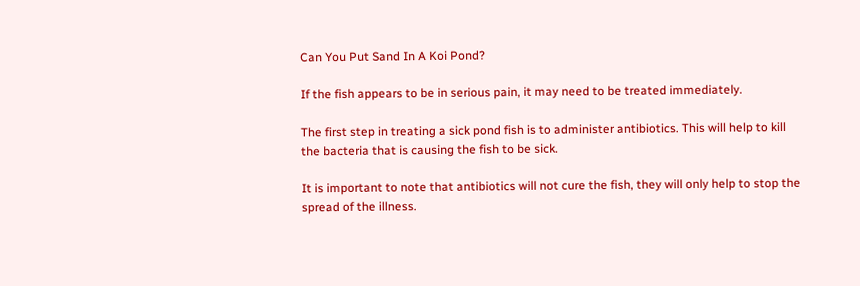Can You Put Sand In A Koi Pond?

If the fish appears to be in serious pain, it may need to be treated immediately.

The first step in treating a sick pond fish is to administer antibiotics. This will help to kill the bacteria that is causing the fish to be sick.

It is important to note that antibiotics will not cure the fish, they will only help to stop the spread of the illness.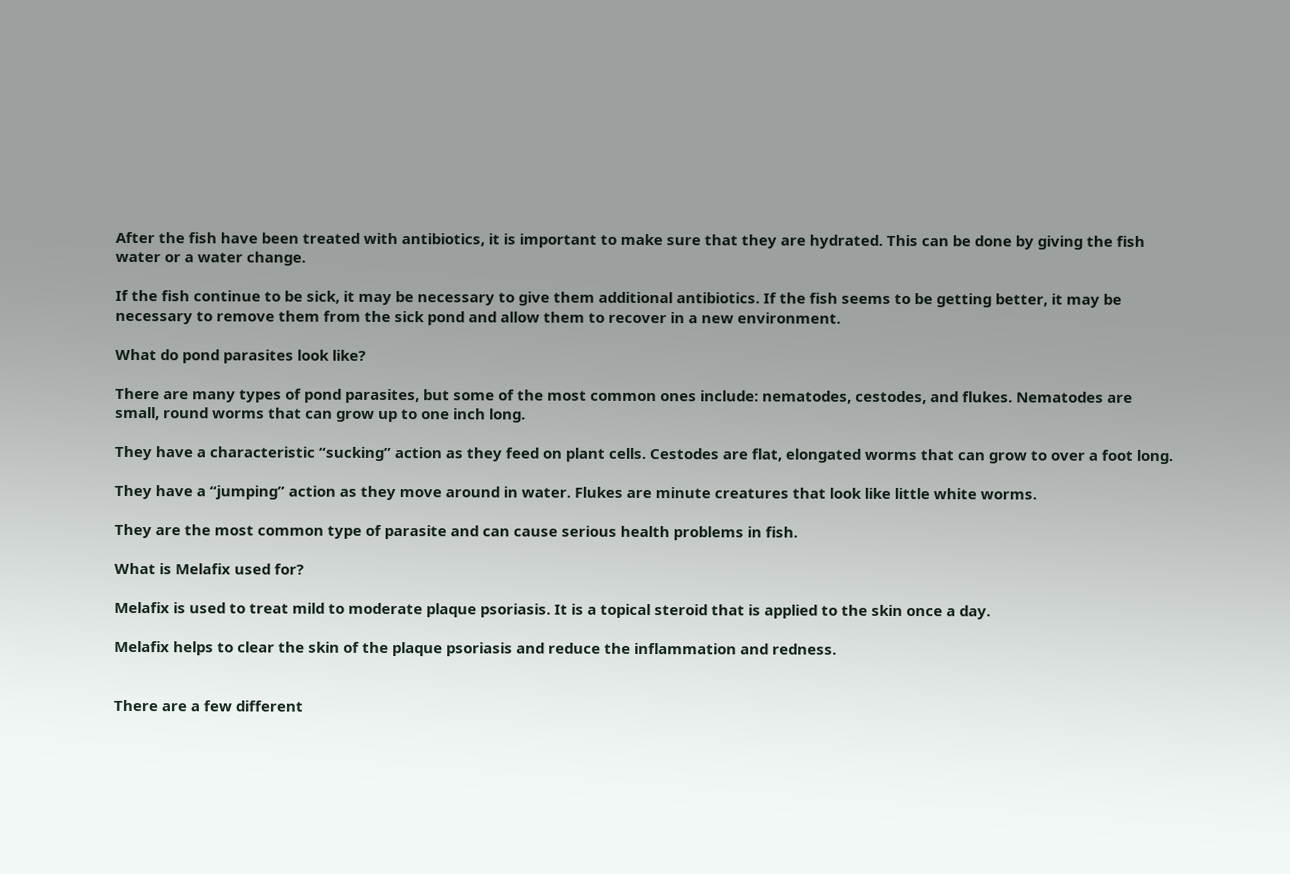After the fish have been treated with antibiotics, it is important to make sure that they are hydrated. This can be done by giving the fish water or a water change.

If the fish continue to be sick, it may be necessary to give them additional antibiotics. If the fish seems to be getting better, it may be necessary to remove them from the sick pond and allow them to recover in a new environment.

What do pond parasites look like?

There are many types of pond parasites, but some of the most common ones include: nematodes, cestodes, and flukes. Nematodes are small, round worms that can grow up to one inch long.

They have a characteristic “sucking” action as they feed on plant cells. Cestodes are flat, elongated worms that can grow to over a foot long.

They have a “jumping” action as they move around in water. Flukes are minute creatures that look like little white worms.

They are the most common type of parasite and can cause serious health problems in fish.

What is Melafix used for?

Melafix is used to treat mild to moderate plaque psoriasis. It is a topical steroid that is applied to the skin once a day.

Melafix helps to clear the skin of the plaque psoriasis and reduce the inflammation and redness.


There are a few different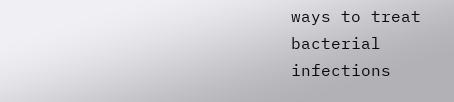ways to treat bacterial infections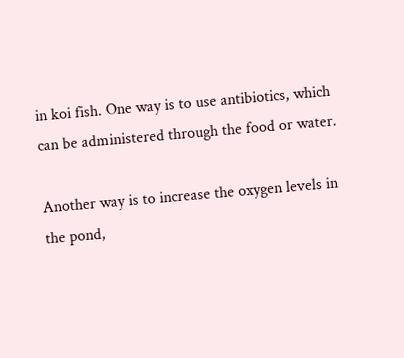in koi fish. One way is to use antibiotics, which can be administered through the food or water.

Another way is to increase the oxygen levels in the pond,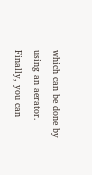which can be done by using an aerator. Finally, you can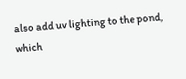also add uv lighting to the pond, which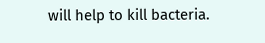will help to kill bacteria.